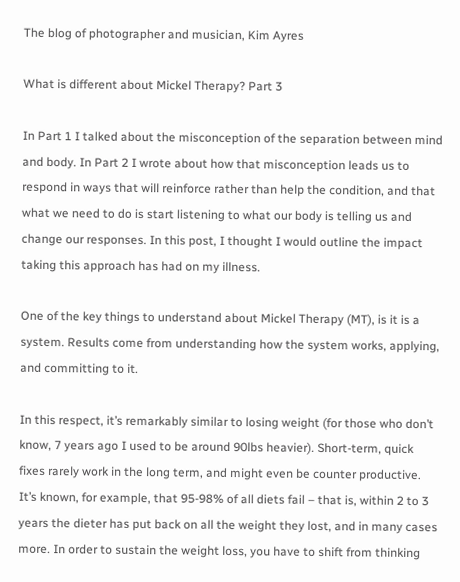The blog of photographer and musician, Kim Ayres

What is different about Mickel Therapy? Part 3

In Part 1 I talked about the misconception of the separation between mind and body. In Part 2 I wrote about how that misconception leads us to respond in ways that will reinforce rather than help the condition, and that what we need to do is start listening to what our body is telling us and change our responses. In this post, I thought I would outline the impact taking this approach has had on my illness.

One of the key things to understand about Mickel Therapy (MT), is it is a system. Results come from understanding how the system works, applying, and committing to it.

In this respect, it’s remarkably similar to losing weight (for those who don’t know, 7 years ago I used to be around 90lbs heavier). Short-term, quick fixes rarely work in the long term, and might even be counter productive. It’s known, for example, that 95-98% of all diets fail – that is, within 2 to 3 years the dieter has put back on all the weight they lost, and in many cases more. In order to sustain the weight loss, you have to shift from thinking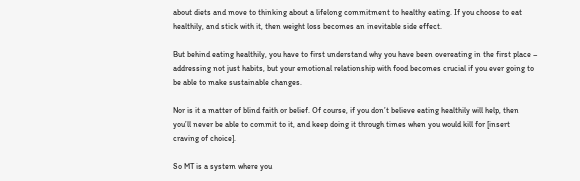about diets and move to thinking about a lifelong commitment to healthy eating. If you choose to eat healthily, and stick with it, then weight loss becomes an inevitable side effect.

But behind eating healthily, you have to first understand why you have been overeating in the first place – addressing not just habits, but your emotional relationship with food becomes crucial if you ever going to be able to make sustainable changes.

Nor is it a matter of blind faith or belief. Of course, if you don’t believe eating healthily will help, then you’ll never be able to commit to it, and keep doing it through times when you would kill for [insert craving of choice].

So MT is a system where you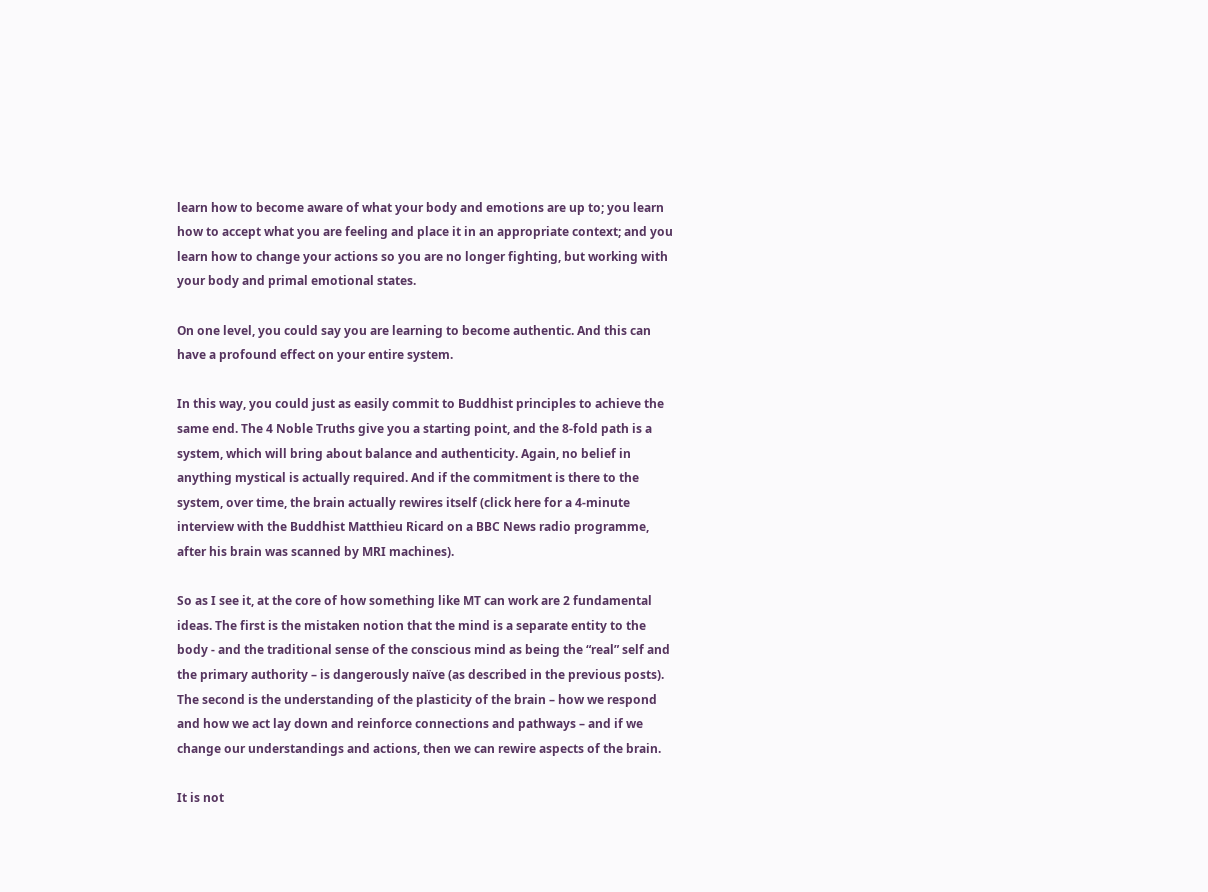learn how to become aware of what your body and emotions are up to; you learn how to accept what you are feeling and place it in an appropriate context; and you learn how to change your actions so you are no longer fighting, but working with your body and primal emotional states.

On one level, you could say you are learning to become authentic. And this can have a profound effect on your entire system.

In this way, you could just as easily commit to Buddhist principles to achieve the same end. The 4 Noble Truths give you a starting point, and the 8-fold path is a system, which will bring about balance and authenticity. Again, no belief in anything mystical is actually required. And if the commitment is there to the system, over time, the brain actually rewires itself (click here for a 4-minute interview with the Buddhist Matthieu Ricard on a BBC News radio programme, after his brain was scanned by MRI machines).

So as I see it, at the core of how something like MT can work are 2 fundamental ideas. The first is the mistaken notion that the mind is a separate entity to the body - and the traditional sense of the conscious mind as being the “real” self and the primary authority – is dangerously naïve (as described in the previous posts). The second is the understanding of the plasticity of the brain – how we respond and how we act lay down and reinforce connections and pathways – and if we change our understandings and actions, then we can rewire aspects of the brain.

It is not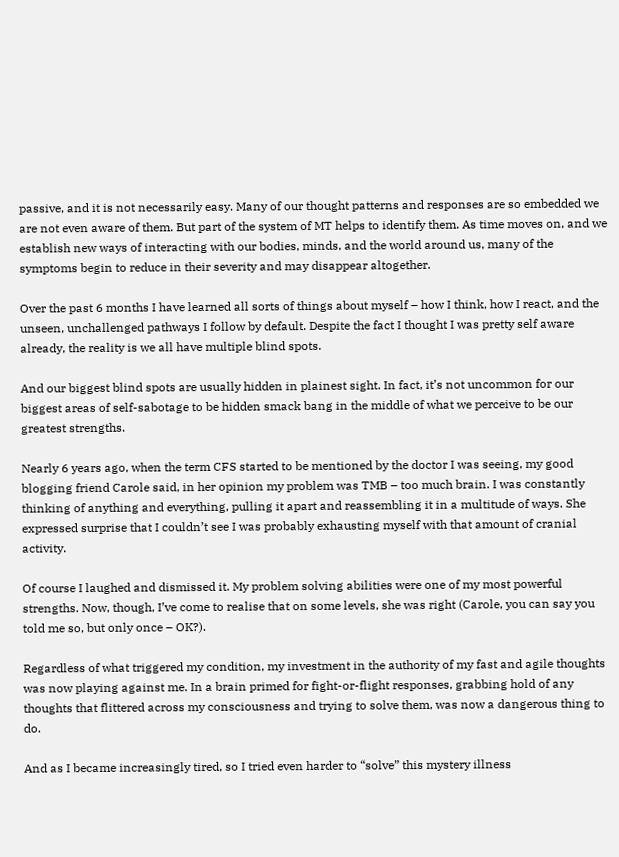passive, and it is not necessarily easy. Many of our thought patterns and responses are so embedded we are not even aware of them. But part of the system of MT helps to identify them. As time moves on, and we establish new ways of interacting with our bodies, minds, and the world around us, many of the symptoms begin to reduce in their severity and may disappear altogether.

Over the past 6 months I have learned all sorts of things about myself – how I think, how I react, and the unseen, unchallenged pathways I follow by default. Despite the fact I thought I was pretty self aware already, the reality is we all have multiple blind spots.

And our biggest blind spots are usually hidden in plainest sight. In fact, it’s not uncommon for our biggest areas of self-sabotage to be hidden smack bang in the middle of what we perceive to be our greatest strengths.

Nearly 6 years ago, when the term CFS started to be mentioned by the doctor I was seeing, my good blogging friend Carole said, in her opinion my problem was TMB – too much brain. I was constantly thinking of anything and everything, pulling it apart and reassembling it in a multitude of ways. She expressed surprise that I couldn’t see I was probably exhausting myself with that amount of cranial activity.

Of course I laughed and dismissed it. My problem solving abilities were one of my most powerful strengths. Now, though, I’ve come to realise that on some levels, she was right (Carole, you can say you told me so, but only once – OK?).

Regardless of what triggered my condition, my investment in the authority of my fast and agile thoughts was now playing against me. In a brain primed for fight-or-flight responses, grabbing hold of any thoughts that flittered across my consciousness and trying to solve them, was now a dangerous thing to do.

And as I became increasingly tired, so I tried even harder to “solve” this mystery illness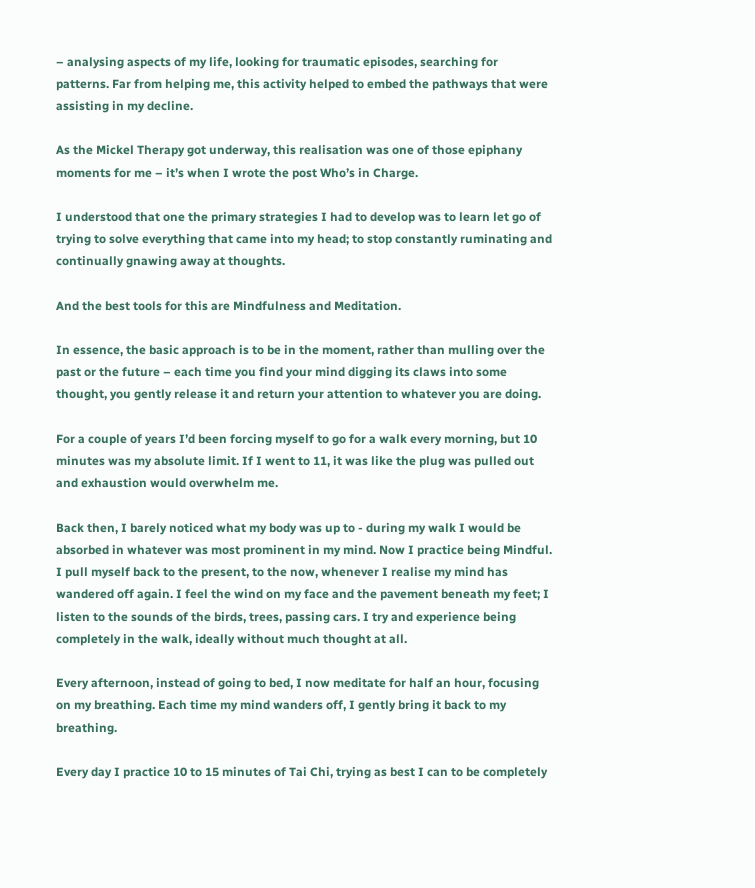– analysing aspects of my life, looking for traumatic episodes, searching for patterns. Far from helping me, this activity helped to embed the pathways that were assisting in my decline.

As the Mickel Therapy got underway, this realisation was one of those epiphany moments for me – it’s when I wrote the post Who’s in Charge.

I understood that one the primary strategies I had to develop was to learn let go of trying to solve everything that came into my head; to stop constantly ruminating and continually gnawing away at thoughts.

And the best tools for this are Mindfulness and Meditation.

In essence, the basic approach is to be in the moment, rather than mulling over the past or the future – each time you find your mind digging its claws into some thought, you gently release it and return your attention to whatever you are doing.

For a couple of years I’d been forcing myself to go for a walk every morning, but 10 minutes was my absolute limit. If I went to 11, it was like the plug was pulled out and exhaustion would overwhelm me.

Back then, I barely noticed what my body was up to - during my walk I would be absorbed in whatever was most prominent in my mind. Now I practice being Mindful. I pull myself back to the present, to the now, whenever I realise my mind has wandered off again. I feel the wind on my face and the pavement beneath my feet; I listen to the sounds of the birds, trees, passing cars. I try and experience being completely in the walk, ideally without much thought at all.

Every afternoon, instead of going to bed, I now meditate for half an hour, focusing on my breathing. Each time my mind wanders off, I gently bring it back to my breathing.

Every day I practice 10 to 15 minutes of Tai Chi, trying as best I can to be completely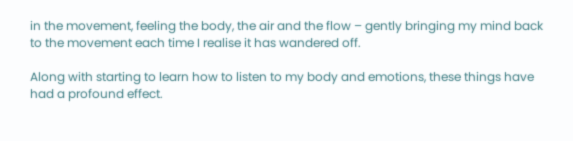in the movement, feeling the body, the air and the flow – gently bringing my mind back to the movement each time I realise it has wandered off.

Along with starting to learn how to listen to my body and emotions, these things have had a profound effect.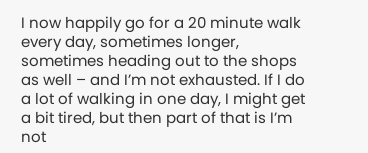I now happily go for a 20 minute walk every day, sometimes longer, sometimes heading out to the shops as well – and I’m not exhausted. If I do a lot of walking in one day, I might get a bit tired, but then part of that is I’m not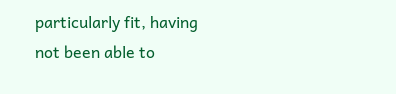particularly fit, having not been able to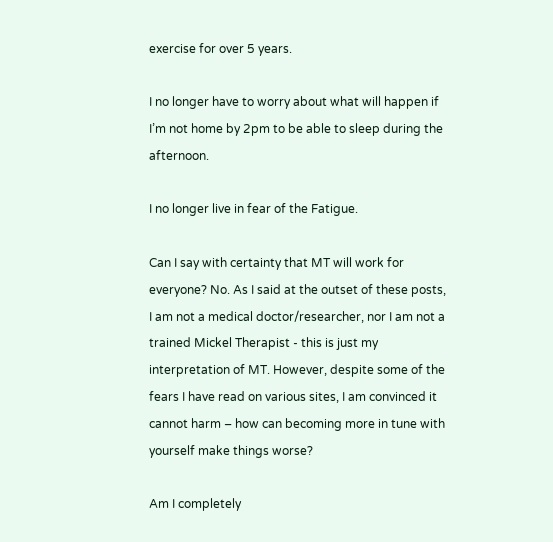exercise for over 5 years.

I no longer have to worry about what will happen if I’m not home by 2pm to be able to sleep during the afternoon.

I no longer live in fear of the Fatigue.

Can I say with certainty that MT will work for everyone? No. As I said at the outset of these posts, I am not a medical doctor/researcher, nor I am not a trained Mickel Therapist - this is just my interpretation of MT. However, despite some of the fears I have read on various sites, I am convinced it cannot harm – how can becoming more in tune with yourself make things worse?

Am I completely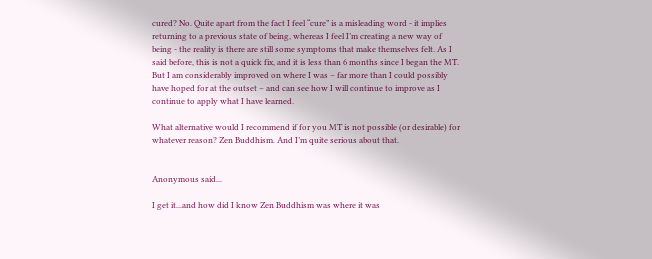cured? No. Quite apart from the fact I feel “cure” is a misleading word - it implies returning to a previous state of being, whereas I feel I’m creating a new way of being - the reality is there are still some symptoms that make themselves felt. As I said before, this is not a quick fix, and it is less than 6 months since I began the MT. But I am considerably improved on where I was – far more than I could possibly have hoped for at the outset – and can see how I will continue to improve as I continue to apply what I have learned.

What alternative would I recommend if for you MT is not possible (or desirable) for whatever reason? Zen Buddhism. And I’m quite serious about that.


Anonymous said...

I get it...and how did I know Zen Buddhism was where it was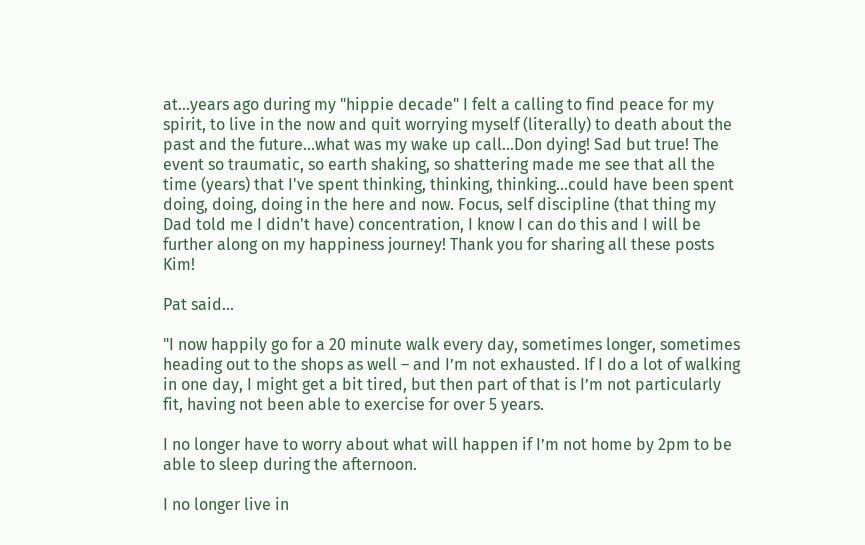at...years ago during my "hippie decade" I felt a calling to find peace for my spirit, to live in the now and quit worrying myself (literally) to death about the past and the future...what was my wake up call...Don dying! Sad but true! The event so traumatic, so earth shaking, so shattering made me see that all the time (years) that I've spent thinking, thinking, thinking...could have been spent doing, doing, doing in the here and now. Focus, self discipline (that thing my Dad told me I didn't have) concentration, I know I can do this and I will be further along on my happiness journey! Thank you for sharing all these posts Kim!

Pat said...

"I now happily go for a 20 minute walk every day, sometimes longer, sometimes heading out to the shops as well – and I’m not exhausted. If I do a lot of walking in one day, I might get a bit tired, but then part of that is I’m not particularly fit, having not been able to exercise for over 5 years.

I no longer have to worry about what will happen if I’m not home by 2pm to be able to sleep during the afternoon.

I no longer live in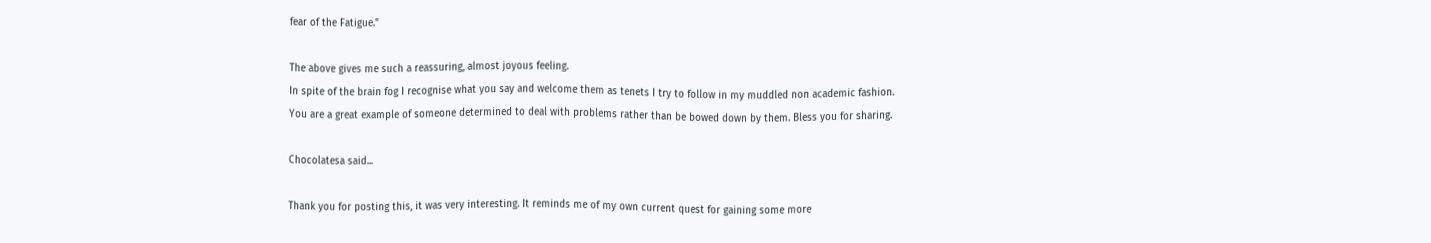fear of the Fatigue."

The above gives me such a reassuring, almost joyous feeling.
In spite of the brain fog I recognise what you say and welcome them as tenets I try to follow in my muddled non academic fashion.
You are a great example of someone determined to deal with problems rather than be bowed down by them. Bless you for sharing.

Chocolatesa said...

Thank you for posting this, it was very interesting. It reminds me of my own current quest for gaining some more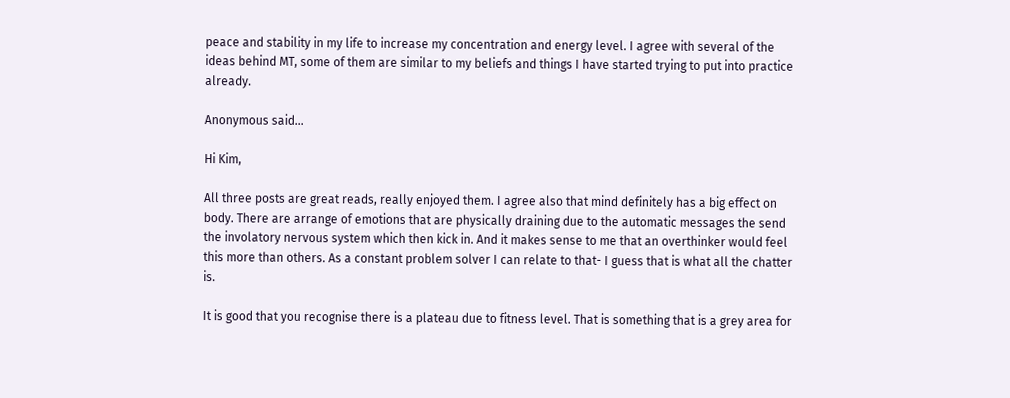peace and stability in my life to increase my concentration and energy level. I agree with several of the ideas behind MT, some of them are similar to my beliefs and things I have started trying to put into practice already.

Anonymous said...

Hi Kim,

All three posts are great reads, really enjoyed them. I agree also that mind definitely has a big effect on body. There are arrange of emotions that are physically draining due to the automatic messages the send the involatory nervous system which then kick in. And it makes sense to me that an overthinker would feel this more than others. As a constant problem solver I can relate to that- I guess that is what all the chatter is.

It is good that you recognise there is a plateau due to fitness level. That is something that is a grey area for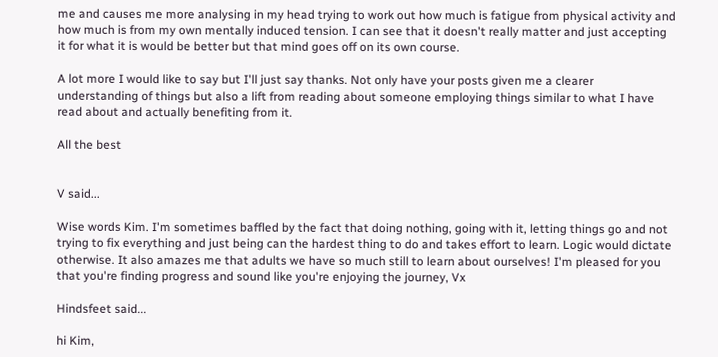me and causes me more analysing in my head trying to work out how much is fatigue from physical activity and how much is from my own mentally induced tension. I can see that it doesn't really matter and just accepting it for what it is would be better but that mind goes off on its own course.

A lot more I would like to say but I'll just say thanks. Not only have your posts given me a clearer understanding of things but also a lift from reading about someone employing things similar to what I have read about and actually benefiting from it.

All the best


V said...

Wise words Kim. I'm sometimes baffled by the fact that doing nothing, going with it, letting things go and not trying to fix everything and just being can the hardest thing to do and takes effort to learn. Logic would dictate otherwise. It also amazes me that adults we have so much still to learn about ourselves! I'm pleased for you that you're finding progress and sound like you're enjoying the journey, Vx

Hindsfeet said...

hi Kim,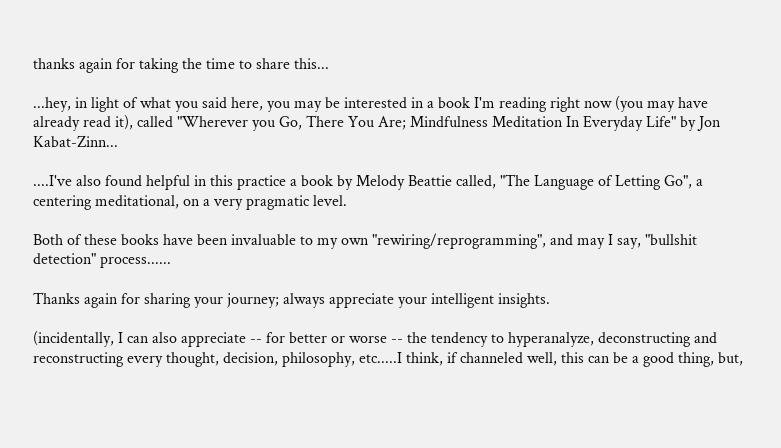thanks again for taking the time to share this...

...hey, in light of what you said here, you may be interested in a book I'm reading right now (you may have already read it), called "Wherever you Go, There You Are; Mindfulness Meditation In Everyday Life" by Jon Kabat-Zinn...

....I've also found helpful in this practice a book by Melody Beattie called, "The Language of Letting Go", a centering meditational, on a very pragmatic level.

Both of these books have been invaluable to my own "rewiring/reprogramming", and may I say, "bullshit detection" process......

Thanks again for sharing your journey; always appreciate your intelligent insights.

(incidentally, I can also appreciate -- for better or worse -- the tendency to hyperanalyze, deconstructing and reconstructing every thought, decision, philosophy, etc.....I think, if channeled well, this can be a good thing, but,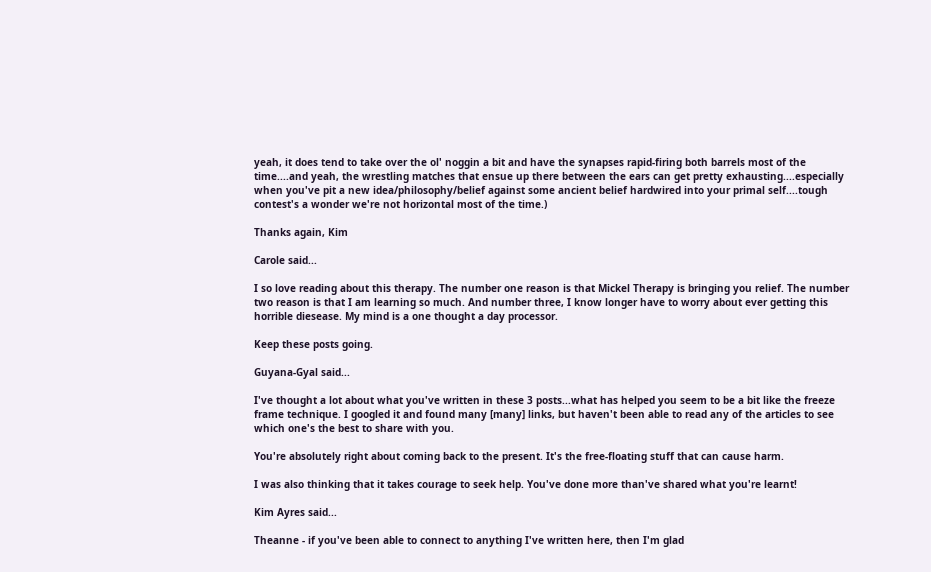yeah, it does tend to take over the ol' noggin a bit and have the synapses rapid-firing both barrels most of the time....and yeah, the wrestling matches that ensue up there between the ears can get pretty exhausting....especially when you've pit a new idea/philosophy/belief against some ancient belief hardwired into your primal self....tough contest's a wonder we're not horizontal most of the time.)

Thanks again, Kim

Carole said...

I so love reading about this therapy. The number one reason is that Mickel Therapy is bringing you relief. The number two reason is that I am learning so much. And number three, I know longer have to worry about ever getting this horrible diesease. My mind is a one thought a day processor.

Keep these posts going.

Guyana-Gyal said...

I've thought a lot about what you've written in these 3 posts...what has helped you seem to be a bit like the freeze frame technique. I googled it and found many [many] links, but haven't been able to read any of the articles to see which one's the best to share with you.

You're absolutely right about coming back to the present. It's the free-floating stuff that can cause harm.

I was also thinking that it takes courage to seek help. You've done more than've shared what you're learnt!

Kim Ayres said...

Theanne - if you've been able to connect to anything I've written here, then I'm glad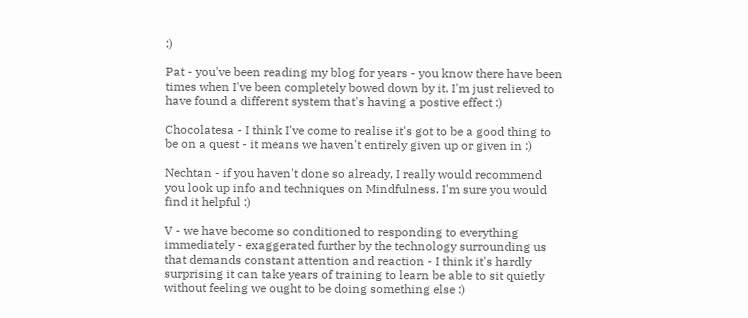:)

Pat - you've been reading my blog for years - you know there have been times when I've been completely bowed down by it. I'm just relieved to have found a different system that's having a postive effect :)

Chocolatesa - I think I've come to realise it's got to be a good thing to be on a quest - it means we haven't entirely given up or given in :)

Nechtan - if you haven't done so already, I really would recommend you look up info and techniques on Mindfulness. I'm sure you would find it helpful :)

V - we have become so conditioned to responding to everything immediately - exaggerated further by the technology surrounding us that demands constant attention and reaction - I think it's hardly surprising it can take years of training to learn be able to sit quietly without feeling we ought to be doing something else :)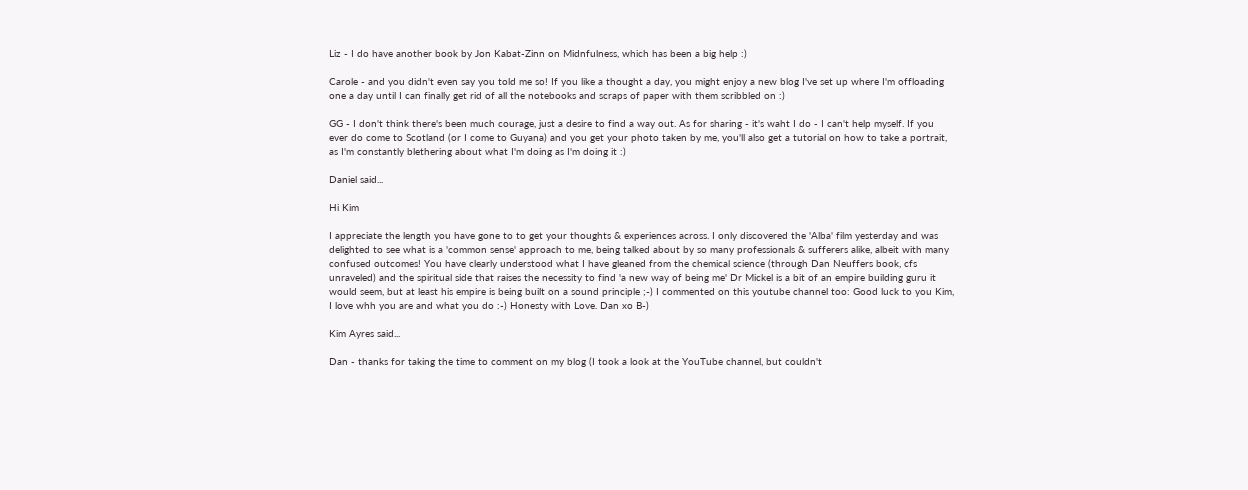Liz - I do have another book by Jon Kabat-Zinn on Midnfulness, which has been a big help :)

Carole - and you didn't even say you told me so! If you like a thought a day, you might enjoy a new blog I've set up where I'm offloading one a day until I can finally get rid of all the notebooks and scraps of paper with them scribbled on :)

GG - I don't think there's been much courage, just a desire to find a way out. As for sharing - it's waht I do - I can't help myself. If you ever do come to Scotland (or I come to Guyana) and you get your photo taken by me, you'll also get a tutorial on how to take a portrait, as I'm constantly blethering about what I'm doing as I'm doing it :)

Daniel said...

Hi Kim

I appreciate the length you have gone to to get your thoughts & experiences across. I only discovered the 'Alba' film yesterday and was delighted to see what is a 'common sense' approach to me, being talked about by so many professionals & sufferers alike, albeit with many confused outcomes! You have clearly understood what I have gleaned from the chemical science (through Dan Neuffers book, cfs unraveled) and the spiritual side that raises the necessity to find 'a new way of being me' Dr Mickel is a bit of an empire building guru it would seem, but at least his empire is being built on a sound principle ;-) I commented on this youtube channel too: Good luck to you Kim, I love whh you are and what you do :-) Honesty with Love. Dan xo B-)

Kim Ayres said...

Dan - thanks for taking the time to comment on my blog (I took a look at the YouTube channel, but couldn't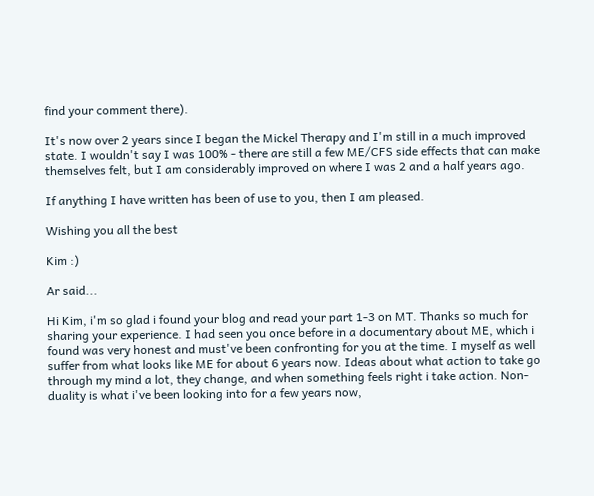find your comment there).

It's now over 2 years since I began the Mickel Therapy and I'm still in a much improved state. I wouldn't say I was 100% - there are still a few ME/CFS side effects that can make themselves felt, but I am considerably improved on where I was 2 and a half years ago.

If anything I have written has been of use to you, then I am pleased.

Wishing you all the best

Kim :)

Ar said...

Hi Kim, i'm so glad i found your blog and read your part 1-3 on MT. Thanks so much for sharing your experience. I had seen you once before in a documentary about ME, which i found was very honest and must've been confronting for you at the time. I myself as well suffer from what looks like ME for about 6 years now. Ideas about what action to take go through my mind a lot, they change, and when something feels right i take action. Non-duality is what i've been looking into for a few years now,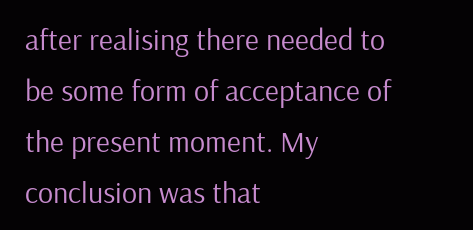after realising there needed to be some form of acceptance of the present moment. My conclusion was that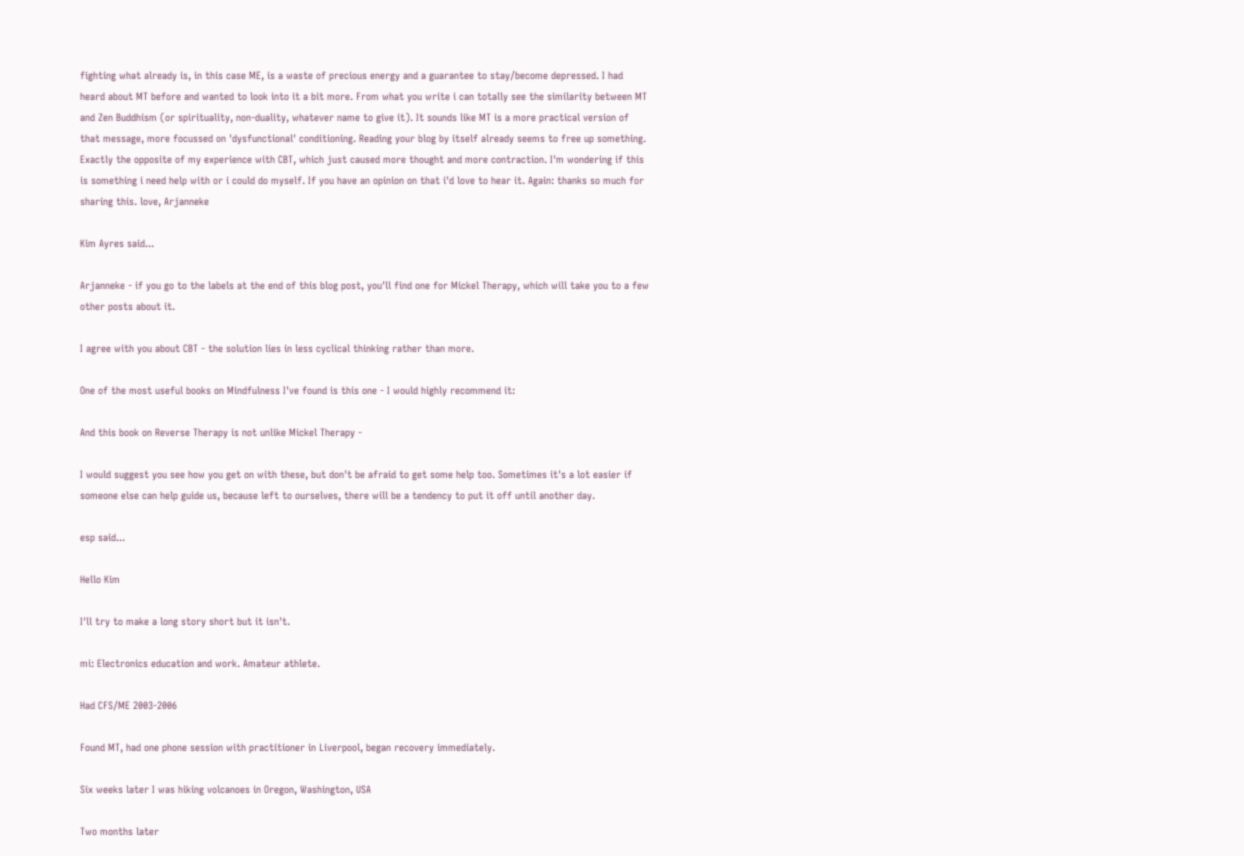fighting what already is, in this case ME, is a waste of precious energy and a guarantee to stay/become depressed. I had heard about MT before and wanted to look into it a bit more. From what you write i can totally see the similarity between MT and Zen Buddhism (or spirituality, non-duality, whatever name to give it). It sounds like MT is a more practical version of that message, more focussed on 'dysfunctional' conditioning. Reading your blog by itself already seems to free up something. Exactly the opposite of my experience with CBT, which just caused more thought and more contraction. I'm wondering if this is something i need help with or i could do myself. If you have an opinion on that i'd love to hear it. Again: thanks so much for sharing this. love, Arjanneke

Kim Ayres said...

Arjanneke - if you go to the labels at the end of this blog post, you'll find one for Mickel Therapy, which will take you to a few other posts about it.

I agree with you about CBT - the solution lies in less cyclical thinking rather than more.

One of the most useful books on Mindfulness I've found is this one - I would highly recommend it:

And this book on Reverse Therapy is not unlike Mickel Therapy -

I would suggest you see how you get on with these, but don't be afraid to get some help too. Sometimes it's a lot easier if someone else can help guide us, because left to ourselves, there will be a tendency to put it off until another day.

esp said...

Hello Kim

I'll try to make a long story short but it isn't.

mi: Electronics education and work. Amateur athlete.

Had CFS/ME 2003-2006

Found MT, had one phone session with practitioner in Liverpool, began recovery immediately.

Six weeks later I was hiking volcanoes in Oregon, Washington, USA

Two months later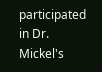participated in Dr. Mickel's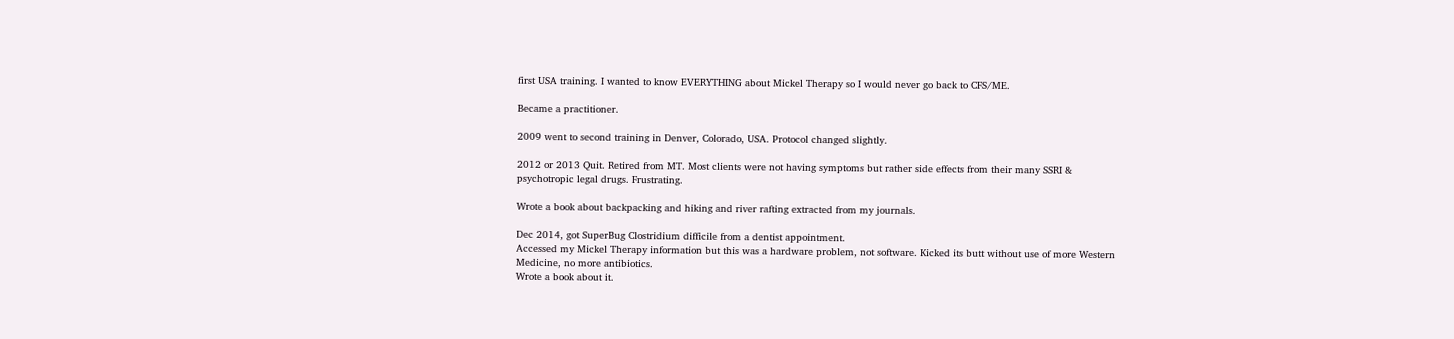first USA training. I wanted to know EVERYTHING about Mickel Therapy so I would never go back to CFS/ME.

Became a practitioner.

2009 went to second training in Denver, Colorado, USA. Protocol changed slightly.

2012 or 2013 Quit. Retired from MT. Most clients were not having symptoms but rather side effects from their many SSRI & psychotropic legal drugs. Frustrating.

Wrote a book about backpacking and hiking and river rafting extracted from my journals.

Dec 2014, got SuperBug Clostridium difficile from a dentist appointment.
Accessed my Mickel Therapy information but this was a hardware problem, not software. Kicked its butt without use of more Western Medicine, no more antibiotics.
Wrote a book about it.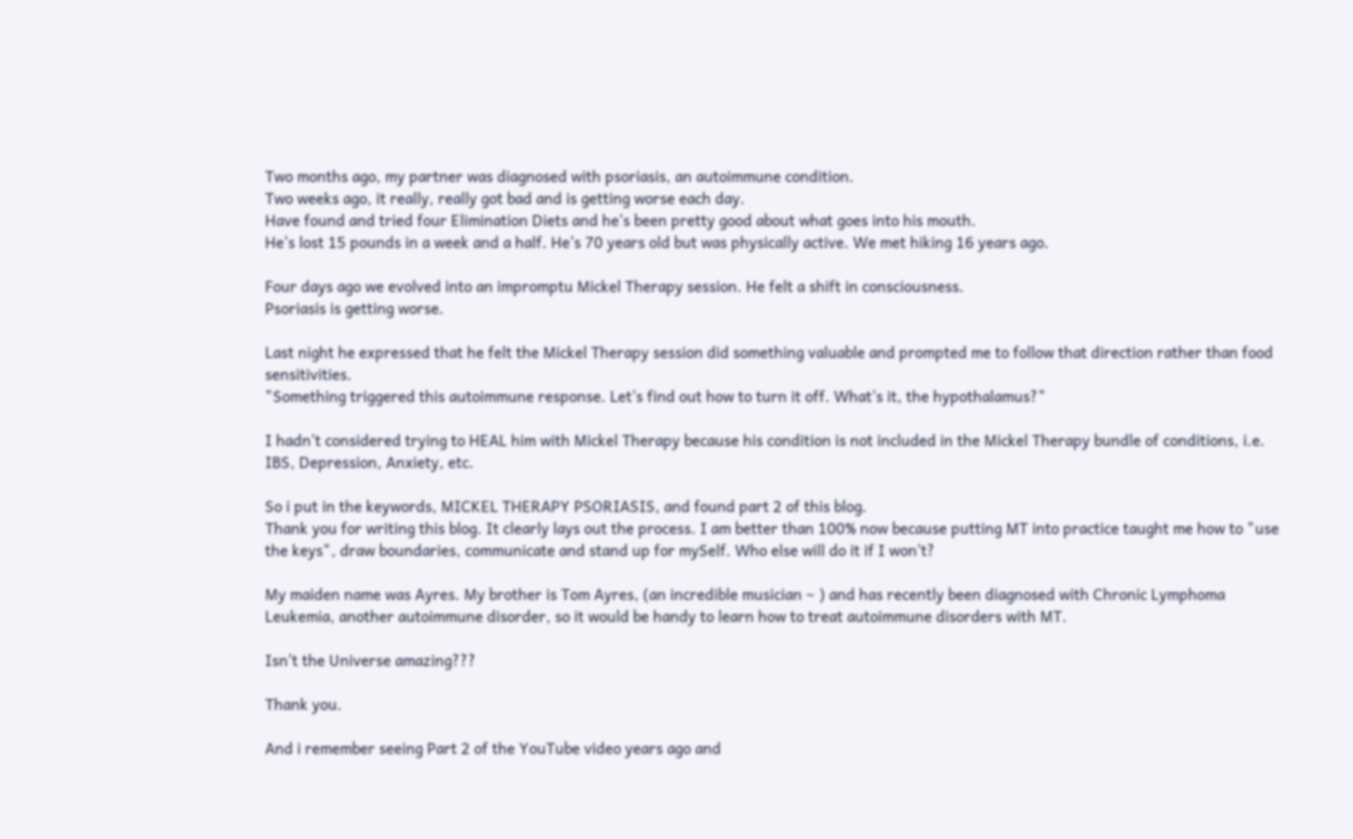Two months ago, my partner was diagnosed with psoriasis, an autoimmune condition.
Two weeks ago, it really, really got bad and is getting worse each day.
Have found and tried four Elimination Diets and he's been pretty good about what goes into his mouth.
He's lost 15 pounds in a week and a half. He's 70 years old but was physically active. We met hiking 16 years ago.

Four days ago we evolved into an impromptu Mickel Therapy session. He felt a shift in consciousness.
Psoriasis is getting worse.

Last night he expressed that he felt the Mickel Therapy session did something valuable and prompted me to follow that direction rather than food sensitivities.
"Something triggered this autoimmune response. Let's find out how to turn it off. What's it, the hypothalamus?"

I hadn't considered trying to HEAL him with Mickel Therapy because his condition is not included in the Mickel Therapy bundle of conditions, i.e. IBS, Depression, Anxiety, etc.

So i put in the keywords, MICKEL THERAPY PSORIASIS, and found part 2 of this blog.
Thank you for writing this blog. It clearly lays out the process. I am better than 100% now because putting MT into practice taught me how to "use the keys", draw boundaries, communicate and stand up for mySelf. Who else will do it if I won't?

My maiden name was Ayres. My brother is Tom Ayres, (an incredible musician ~ ) and has recently been diagnosed with Chronic Lymphoma Leukemia, another autoimmune disorder, so it would be handy to learn how to treat autoimmune disorders with MT.

Isn't the Universe amazing???

Thank you.

And i remember seeing Part 2 of the YouTube video years ago and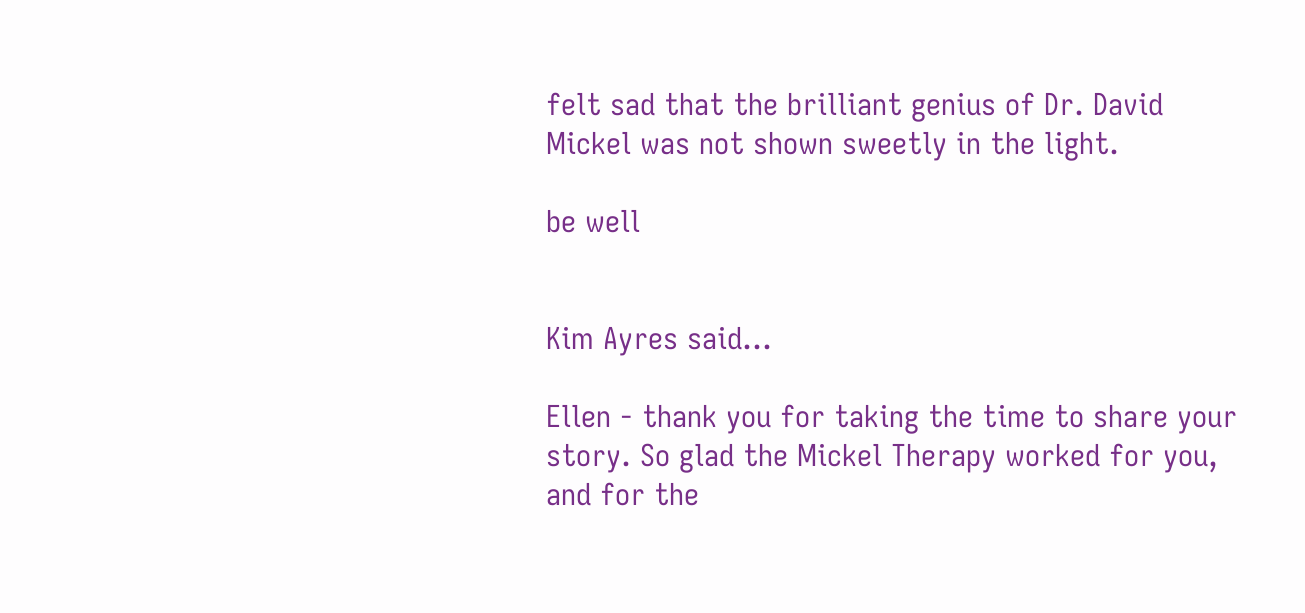felt sad that the brilliant genius of Dr. David Mickel was not shown sweetly in the light.

be well


Kim Ayres said...

Ellen - thank you for taking the time to share your story. So glad the Mickel Therapy worked for you, and for the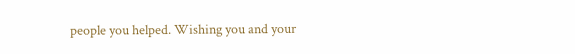people you helped. Wishing you and your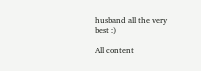husband all the very best :)

All content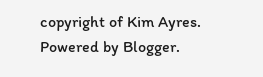copyright of Kim Ayres. Powered by Blogger.